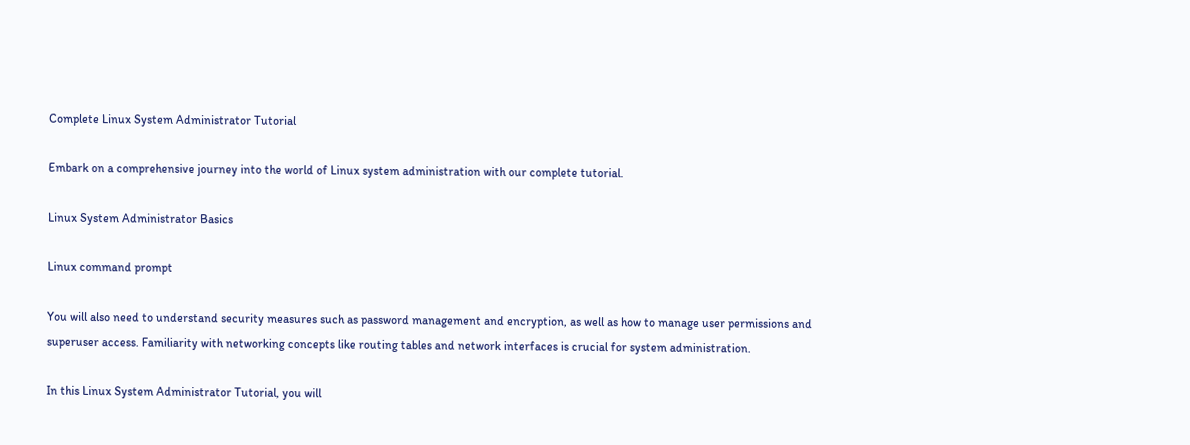Complete Linux System Administrator Tutorial

Embark on a comprehensive journey into the world of Linux system administration with our complete tutorial.

Linux System Administrator Basics

Linux command prompt

You will also need to understand security measures such as password management and encryption, as well as how to manage user permissions and superuser access. Familiarity with networking concepts like routing tables and network interfaces is crucial for system administration.

In this Linux System Administrator Tutorial, you will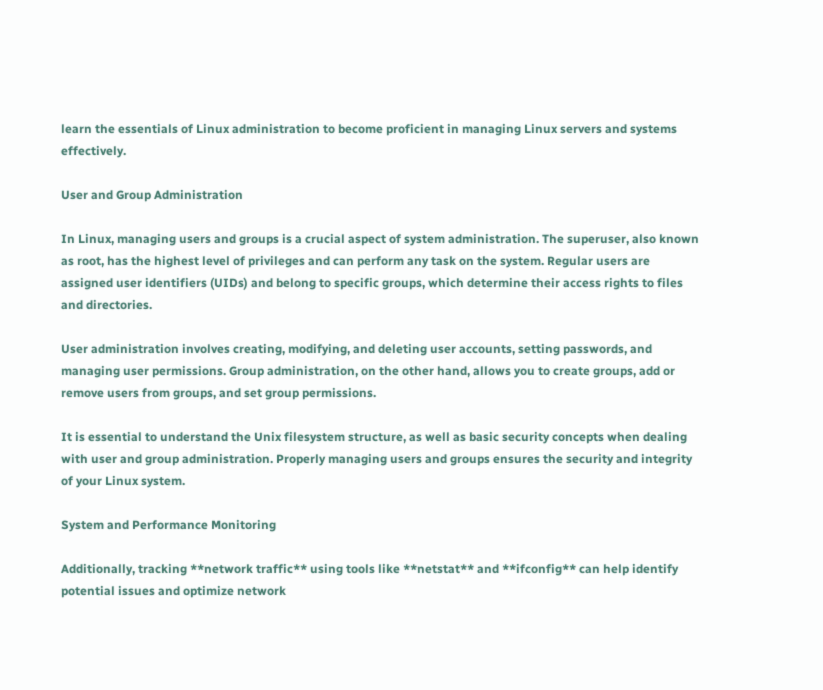learn the essentials of Linux administration to become proficient in managing Linux servers and systems effectively.

User and Group Administration

In Linux, managing users and groups is a crucial aspect of system administration. The superuser, also known as root, has the highest level of privileges and can perform any task on the system. Regular users are assigned user identifiers (UIDs) and belong to specific groups, which determine their access rights to files and directories.

User administration involves creating, modifying, and deleting user accounts, setting passwords, and managing user permissions. Group administration, on the other hand, allows you to create groups, add or remove users from groups, and set group permissions.

It is essential to understand the Unix filesystem structure, as well as basic security concepts when dealing with user and group administration. Properly managing users and groups ensures the security and integrity of your Linux system.

System and Performance Monitoring

Additionally, tracking **network traffic** using tools like **netstat** and **ifconfig** can help identify potential issues and optimize network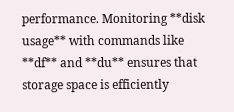performance. Monitoring **disk usage** with commands like **df** and **du** ensures that storage space is efficiently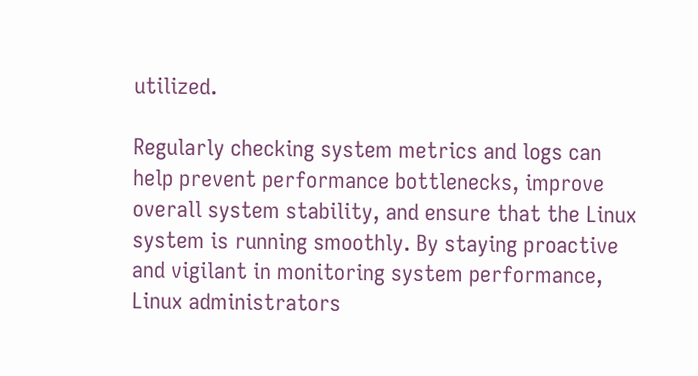utilized.

Regularly checking system metrics and logs can help prevent performance bottlenecks, improve overall system stability, and ensure that the Linux system is running smoothly. By staying proactive and vigilant in monitoring system performance, Linux administrators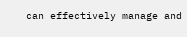can effectively manage and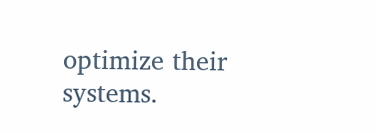optimize their systems.